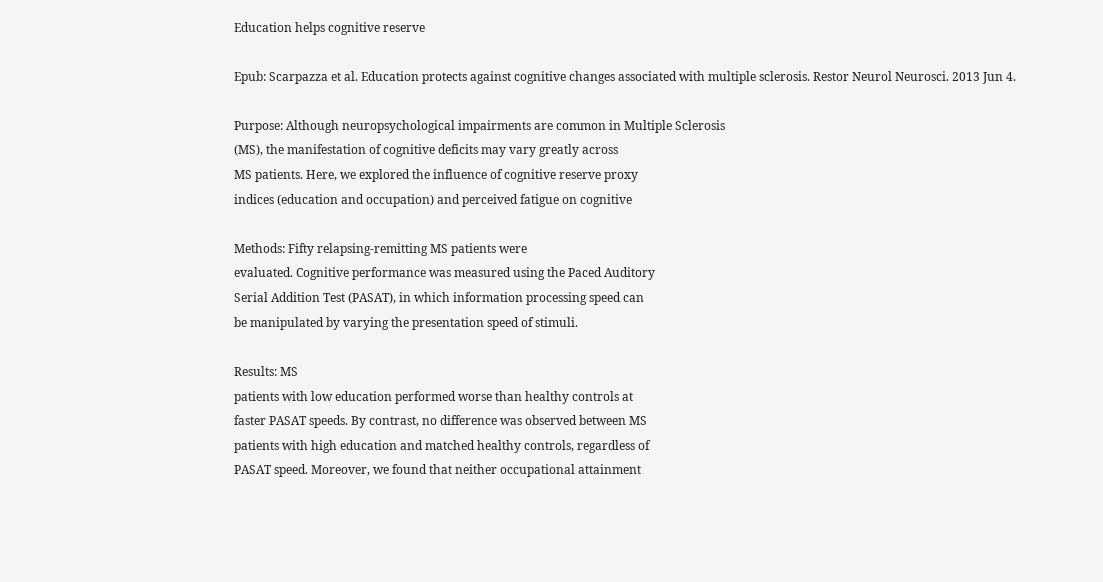Education helps cognitive reserve

Epub: Scarpazza et al. Education protects against cognitive changes associated with multiple sclerosis. Restor Neurol Neurosci. 2013 Jun 4.

Purpose: Although neuropsychological impairments are common in Multiple Sclerosis
(MS), the manifestation of cognitive deficits may vary greatly across
MS patients. Here, we explored the influence of cognitive reserve proxy
indices (education and occupation) and perceived fatigue on cognitive

Methods: Fifty relapsing-remitting MS patients were
evaluated. Cognitive performance was measured using the Paced Auditory
Serial Addition Test (PASAT), in which information processing speed can
be manipulated by varying the presentation speed of stimuli.

Results: MS
patients with low education performed worse than healthy controls at
faster PASAT speeds. By contrast, no difference was observed between MS
patients with high education and matched healthy controls, regardless of
PASAT speed. Moreover, we found that neither occupational attainment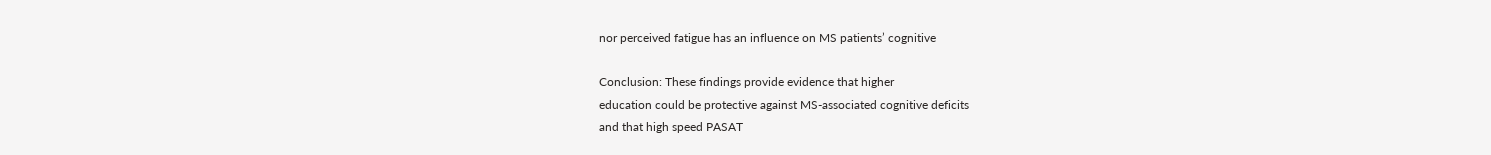nor perceived fatigue has an influence on MS patients’ cognitive

Conclusion: These findings provide evidence that higher
education could be protective against MS-associated cognitive deficits
and that high speed PASAT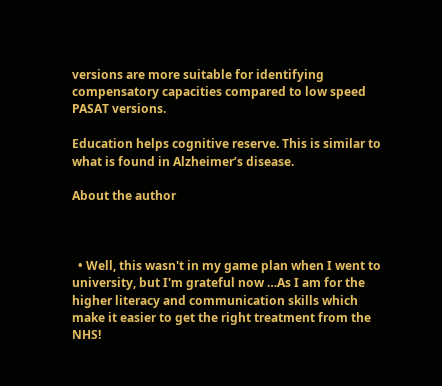versions are more suitable for identifying
compensatory capacities compared to low speed PASAT versions.

Education helps cognitive reserve. This is similar to what is found in Alzheimer’s disease.

About the author



  • Well, this wasn't in my game plan when I went to university, but I'm grateful now …As I am for the higher literacy and communication skills which make it easier to get the right treatment from the NHS!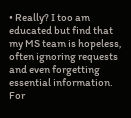• Really? I too am educated but find that my MS team is hopeless, often ignoring requests and even forgetting essential information. For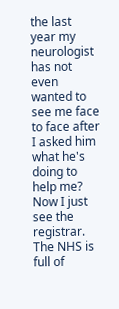the last year my neurologist has not even wanted to see me face to face after I asked him what he's doing to help me? Now I just see the registrar. The NHS is full of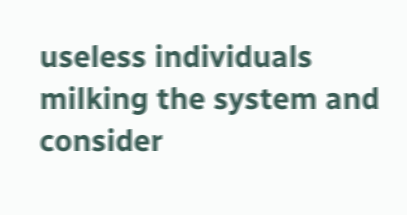useless individuals milking the system and consider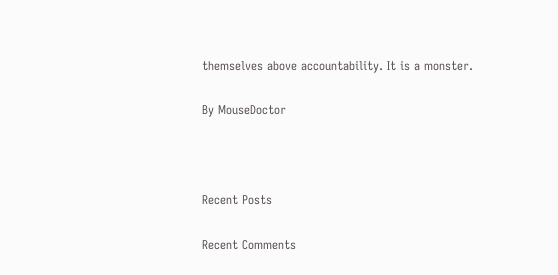themselves above accountability. It is a monster.

By MouseDoctor



Recent Posts

Recent Comments